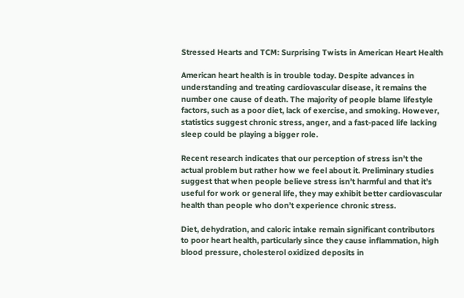Stressed Hearts and TCM: Surprising Twists in American Heart Health

American heart health is in trouble today. Despite advances in understanding and treating cardiovascular disease, it remains the number one cause of death. The majority of people blame lifestyle factors, such as a poor diet, lack of exercise, and smoking. However, statistics suggest chronic stress, anger, and a fast-paced life lacking sleep could be playing a bigger role.

Recent research indicates that our perception of stress isn’t the actual problem but rather how we feel about it. Preliminary studies suggest that when people believe stress isn’t harmful and that it’s useful for work or general life, they may exhibit better cardiovascular health than people who don’t experience chronic stress.

Diet, dehydration, and caloric intake remain significant contributors to poor heart health, particularly since they cause inflammation, high blood pressure, cholesterol oxidized deposits in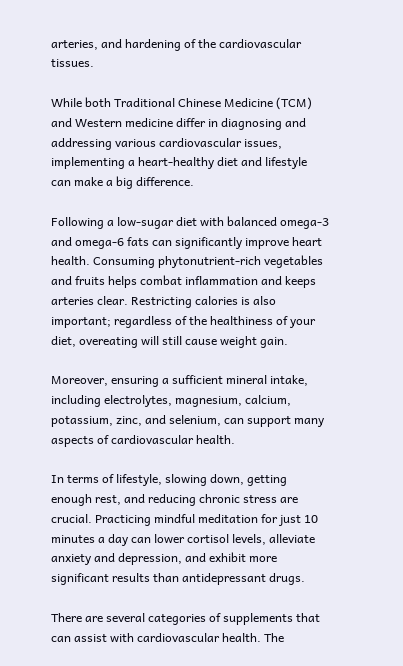arteries, and hardening of the cardiovascular tissues.

While both Traditional Chinese Medicine (TCM) and Western medicine differ in diagnosing and addressing various cardiovascular issues, implementing a heart-healthy diet and lifestyle can make a big difference.

Following a low-sugar diet with balanced omega-3 and omega-6 fats can significantly improve heart health. Consuming phytonutrient-rich vegetables and fruits helps combat inflammation and keeps arteries clear. Restricting calories is also important; regardless of the healthiness of your diet, overeating will still cause weight gain.

Moreover, ensuring a sufficient mineral intake, including electrolytes, magnesium, calcium, potassium, zinc, and selenium, can support many aspects of cardiovascular health.

In terms of lifestyle, slowing down, getting enough rest, and reducing chronic stress are crucial. Practicing mindful meditation for just 10 minutes a day can lower cortisol levels, alleviate anxiety and depression, and exhibit more significant results than antidepressant drugs.

There are several categories of supplements that can assist with cardiovascular health. The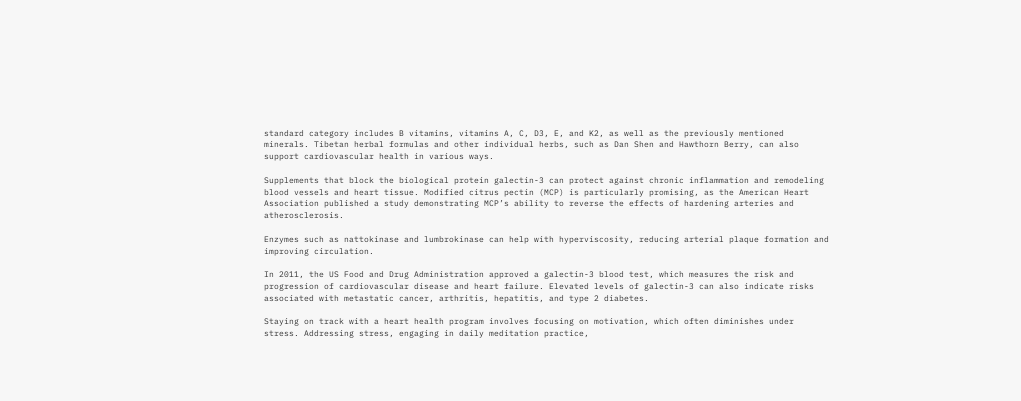standard category includes B vitamins, vitamins A, C, D3, E, and K2, as well as the previously mentioned minerals. Tibetan herbal formulas and other individual herbs, such as Dan Shen and Hawthorn Berry, can also support cardiovascular health in various ways.

Supplements that block the biological protein galectin-3 can protect against chronic inflammation and remodeling blood vessels and heart tissue. Modified citrus pectin (MCP) is particularly promising, as the American Heart Association published a study demonstrating MCP’s ability to reverse the effects of hardening arteries and atherosclerosis.

Enzymes such as nattokinase and lumbrokinase can help with hyperviscosity, reducing arterial plaque formation and improving circulation.

In 2011, the US Food and Drug Administration approved a galectin-3 blood test, which measures the risk and progression of cardiovascular disease and heart failure. Elevated levels of galectin-3 can also indicate risks associated with metastatic cancer, arthritis, hepatitis, and type 2 diabetes.

Staying on track with a heart health program involves focusing on motivation, which often diminishes under stress. Addressing stress, engaging in daily meditation practice,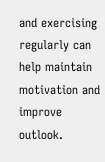and exercising regularly can help maintain motivation and improve outlook.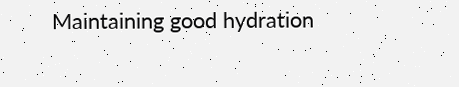Maintaining good hydration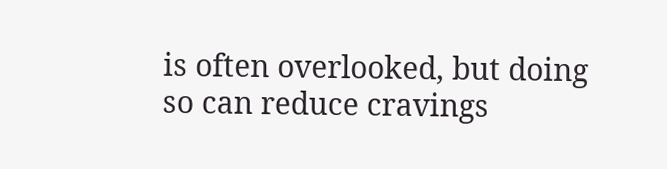is often overlooked, but doing so can reduce cravings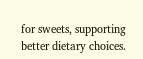for sweets, supporting better dietary choices.